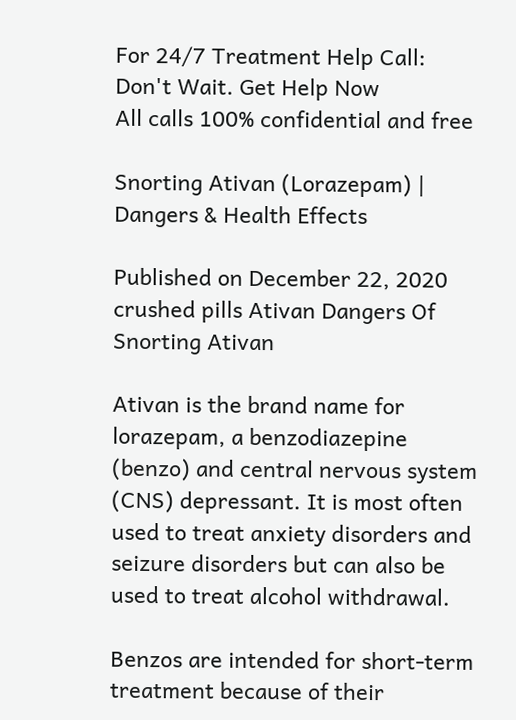For 24/7 Treatment Help Call:
Don't Wait. Get Help Now
All calls 100% confidential and free

Snorting Ativan (Lorazepam) | Dangers & Health Effects

Published on December 22, 2020
crushed pills Ativan Dangers Of Snorting Ativan

Ativan is the brand name for lorazepam, a benzodiazepine (benzo) and central nervous system (CNS) depressant. It is most often used to treat anxiety disorders and seizure disorders but can also be used to treat alcohol withdrawal.

Benzos are intended for short-term treatment because of their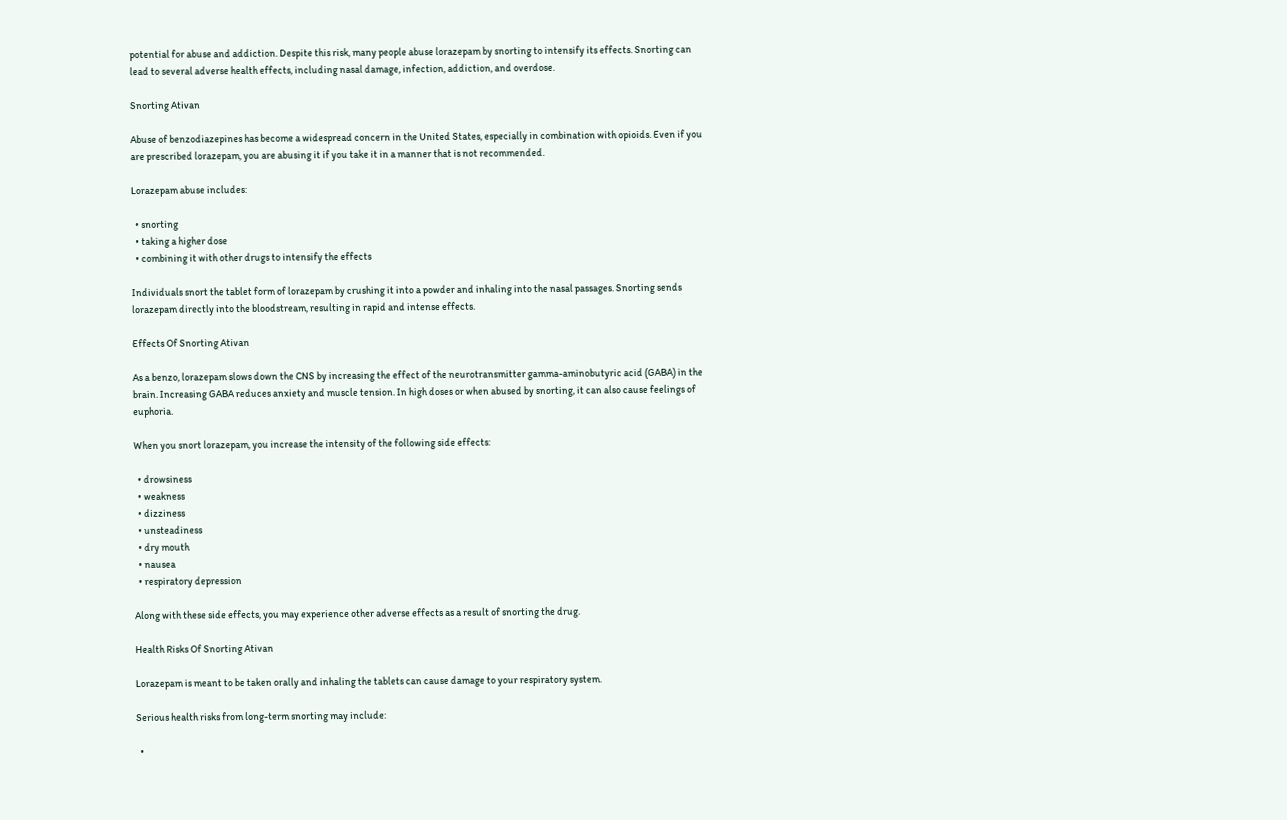potential for abuse and addiction. Despite this risk, many people abuse lorazepam by snorting to intensify its effects. Snorting can lead to several adverse health effects, including nasal damage, infection, addiction, and overdose.

Snorting Ativan

Abuse of benzodiazepines has become a widespread concern in the United States, especially in combination with opioids. Even if you are prescribed lorazepam, you are abusing it if you take it in a manner that is not recommended.

Lorazepam abuse includes:

  • snorting
  • taking a higher dose
  • combining it with other drugs to intensify the effects

Individuals snort the tablet form of lorazepam by crushing it into a powder and inhaling into the nasal passages. Snorting sends lorazepam directly into the bloodstream, resulting in rapid and intense effects.

Effects Of Snorting Ativan

As a benzo, lorazepam slows down the CNS by increasing the effect of the neurotransmitter gamma-aminobutyric acid (GABA) in the brain. Increasing GABA reduces anxiety and muscle tension. In high doses or when abused by snorting, it can also cause feelings of euphoria.

When you snort lorazepam, you increase the intensity of the following side effects:

  • drowsiness
  • weakness
  • dizziness
  • unsteadiness
  • dry mouth
  • nausea
  • respiratory depression

Along with these side effects, you may experience other adverse effects as a result of snorting the drug.

Health Risks Of Snorting Ativan

Lorazepam is meant to be taken orally and inhaling the tablets can cause damage to your respiratory system.

Serious health risks from long-term snorting may include:

  •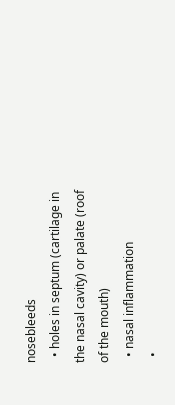nosebleeds
  • holes in septum (cartilage in the nasal cavity) or palate (roof of the mouth)
  • nasal inflammation
  •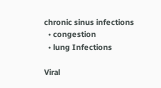chronic sinus infections
  • congestion
  • lung Infections

Viral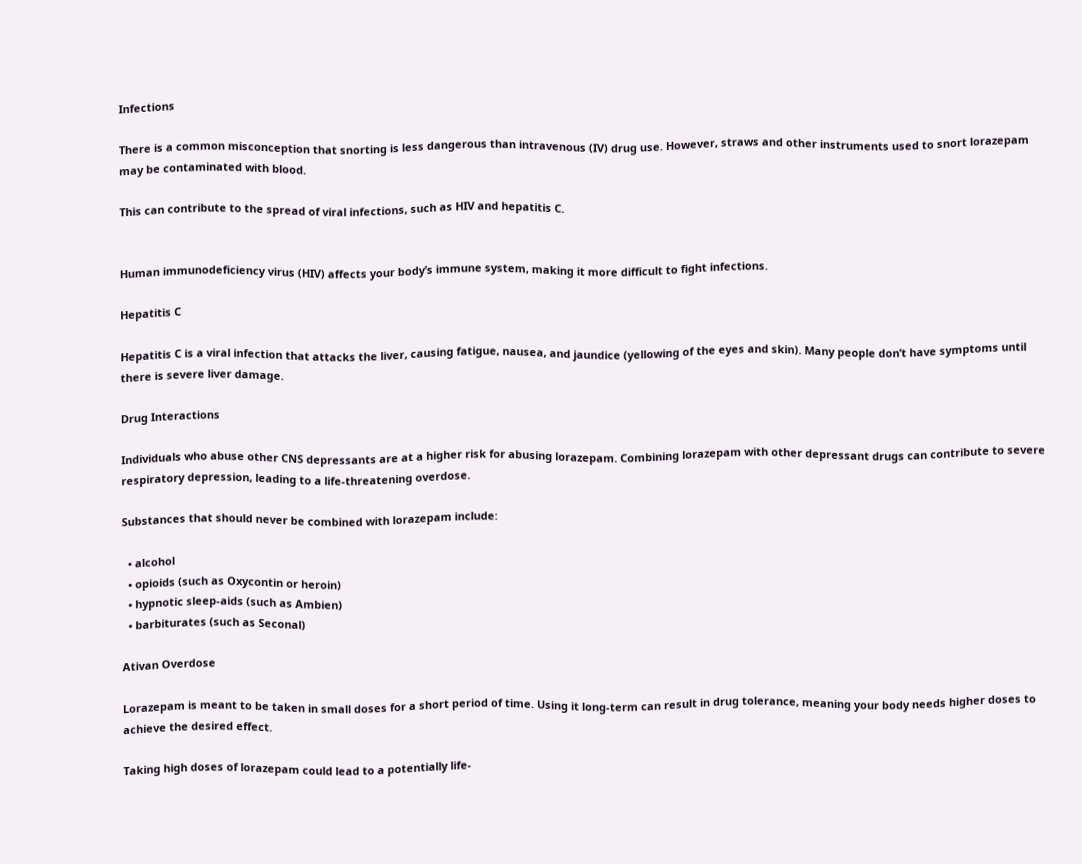Infections

There is a common misconception that snorting is less dangerous than intravenous (IV) drug use. However, straws and other instruments used to snort lorazepam may be contaminated with blood.

This can contribute to the spread of viral infections, such as HIV and hepatitis C.


Human immunodeficiency virus (HIV) affects your body’s immune system, making it more difficult to fight infections.

Hepatitis C

Hepatitis C is a viral infection that attacks the liver, causing fatigue, nausea, and jaundice (yellowing of the eyes and skin). Many people don’t have symptoms until there is severe liver damage.

Drug Interactions

Individuals who abuse other CNS depressants are at a higher risk for abusing lorazepam. Combining lorazepam with other depressant drugs can contribute to severe respiratory depression, leading to a life-threatening overdose.

Substances that should never be combined with lorazepam include:

  • alcohol
  • opioids (such as Oxycontin or heroin)
  • hypnotic sleep-aids (such as Ambien)
  • barbiturates (such as Seconal)

Ativan Overdose

Lorazepam is meant to be taken in small doses for a short period of time. Using it long-term can result in drug tolerance, meaning your body needs higher doses to achieve the desired effect.

Taking high doses of lorazepam could lead to a potentially life-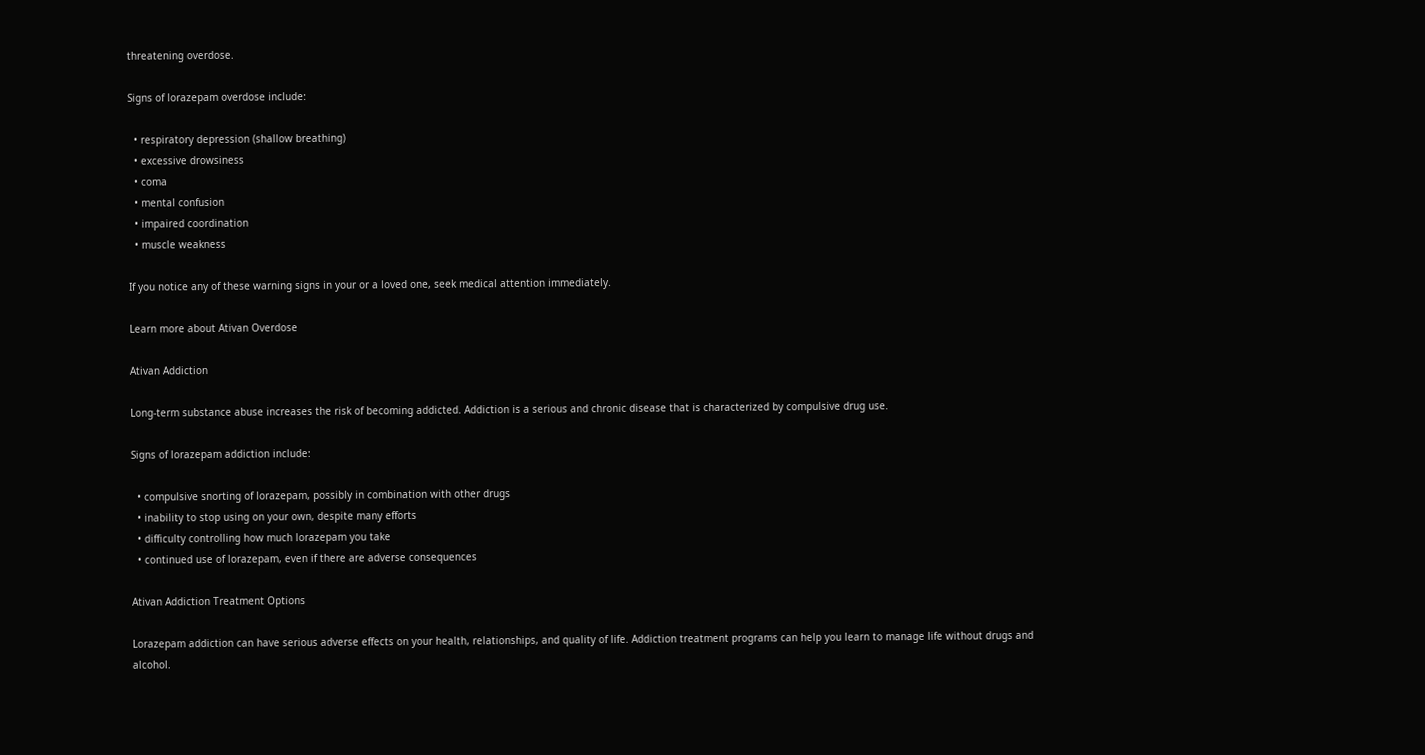threatening overdose.

Signs of lorazepam overdose include:

  • respiratory depression (shallow breathing)
  • excessive drowsiness
  • coma
  • mental confusion
  • impaired coordination
  • muscle weakness

If you notice any of these warning signs in your or a loved one, seek medical attention immediately.

Learn more about Ativan Overdose

Ativan Addiction

Long-term substance abuse increases the risk of becoming addicted. Addiction is a serious and chronic disease that is characterized by compulsive drug use.

Signs of lorazepam addiction include:

  • compulsive snorting of lorazepam, possibly in combination with other drugs
  • inability to stop using on your own, despite many efforts
  • difficulty controlling how much lorazepam you take
  • continued use of lorazepam, even if there are adverse consequences

Ativan Addiction Treatment Options

Lorazepam addiction can have serious adverse effects on your health, relationships, and quality of life. Addiction treatment programs can help you learn to manage life without drugs and alcohol.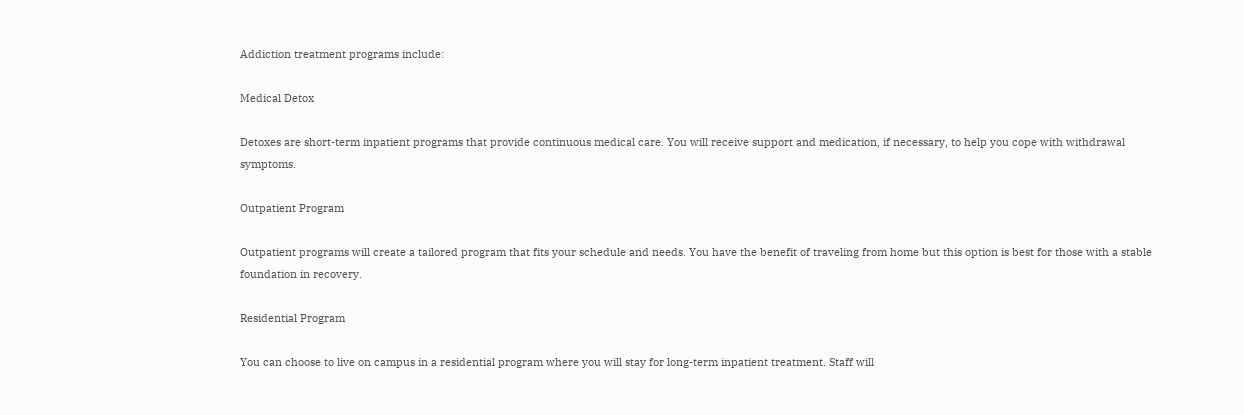Addiction treatment programs include:

Medical Detox

Detoxes are short-term inpatient programs that provide continuous medical care. You will receive support and medication, if necessary, to help you cope with withdrawal symptoms.

Outpatient Program

Outpatient programs will create a tailored program that fits your schedule and needs. You have the benefit of traveling from home but this option is best for those with a stable foundation in recovery.

Residential Program

You can choose to live on campus in a residential program where you will stay for long-term inpatient treatment. Staff will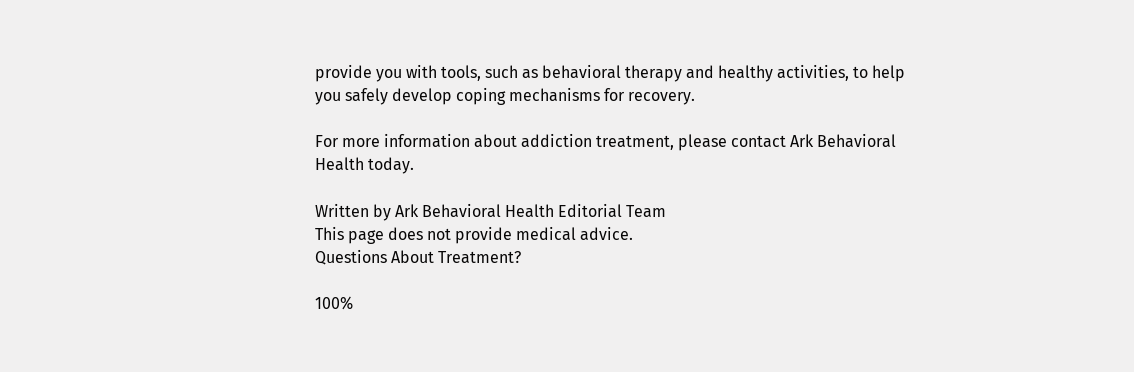provide you with tools, such as behavioral therapy and healthy activities, to help you safely develop coping mechanisms for recovery.

For more information about addiction treatment, please contact Ark Behavioral Health today.

Written by Ark Behavioral Health Editorial Team
This page does not provide medical advice.
Questions About Treatment?

100%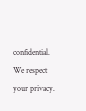confidential. We respect your privacy.